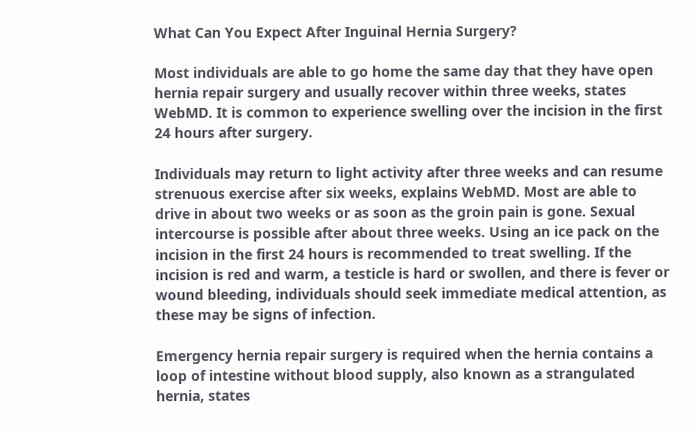What Can You Expect After Inguinal Hernia Surgery?

Most individuals are able to go home the same day that they have open hernia repair surgery and usually recover within three weeks, states WebMD. It is common to experience swelling over the incision in the first 24 hours after surgery.

Individuals may return to light activity after three weeks and can resume strenuous exercise after six weeks, explains WebMD. Most are able to drive in about two weeks or as soon as the groin pain is gone. Sexual intercourse is possible after about three weeks. Using an ice pack on the incision in the first 24 hours is recommended to treat swelling. If the incision is red and warm, a testicle is hard or swollen, and there is fever or wound bleeding, individuals should seek immediate medical attention, as these may be signs of infection.

Emergency hernia repair surgery is required when the hernia contains a loop of intestine without blood supply, also known as a strangulated hernia, states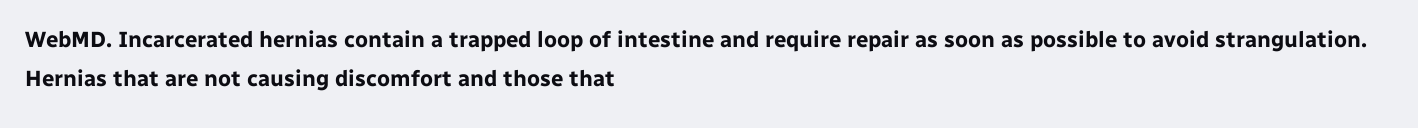WebMD. Incarcerated hernias contain a trapped loop of intestine and require repair as soon as possible to avoid strangulation. Hernias that are not causing discomfort and those that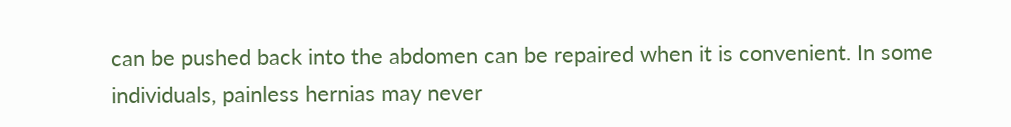can be pushed back into the abdomen can be repaired when it is convenient. In some individuals, painless hernias may never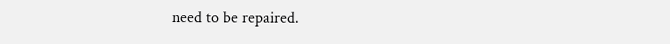need to be repaired.